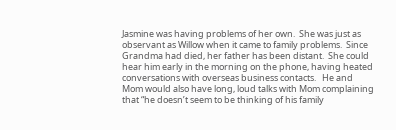Jasmine was having problems of her own.  She was just as observant as Willow when it came to family problems.  Since Grandma had died, her father has been distant.  She could hear him early in the morning on the phone, having heated conversations with overseas business contacts.   He and Mom would also have long, loud talks with Mom complaining that “he doesn’t seem to be thinking of his family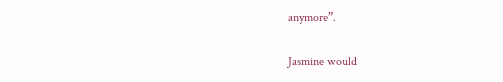anymore”.

Jasmine would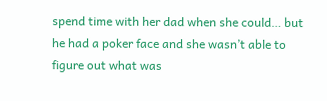spend time with her dad when she could… but he had a poker face and she wasn’t able to figure out what was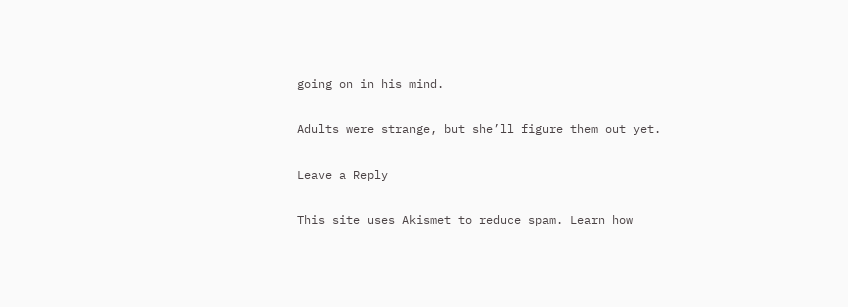going on in his mind.

Adults were strange, but she’ll figure them out yet.

Leave a Reply

This site uses Akismet to reduce spam. Learn how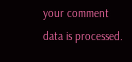your comment data is processed.